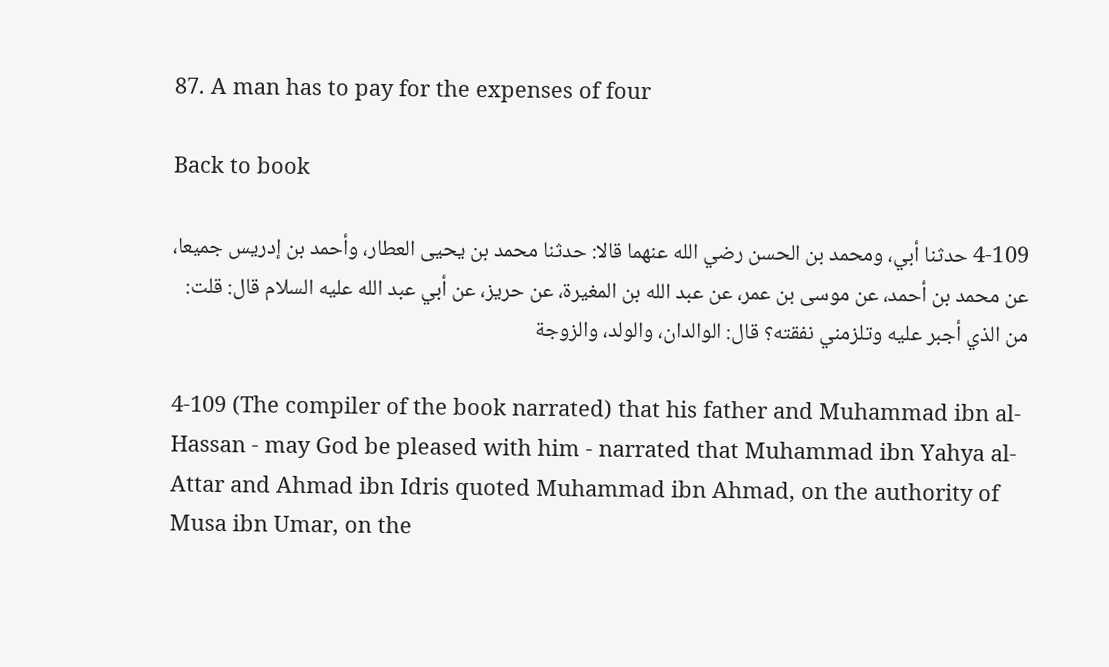87. A man has to pay for the expenses of four

Back to book

4-109 حدثنا أبي، ومحمد بن الحسن رضي الله عنهما قالا: حدثنا محمد بن يحيى العطار، وأحمد بن إدريس جميعا، عن محمد بن أحمد، عن موسى بن عمر، عن عبد الله بن المغيرة، عن حريز، عن أبي عبد الله عليه السلام قال: قلت: من الذي أجبر عليه وتلزمني نفقته؟ قال: الوالدان، والولد، والزوجة

4-109 (The compiler of the book narrated) that his father and Muhammad ibn al-Hassan - may God be pleased with him - narrated that Muhammad ibn Yahya al-Attar and Ahmad ibn Idris quoted Muhammad ibn Ahmad, on the authority of Musa ibn Umar, on the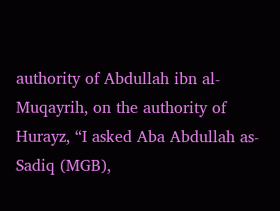authority of Abdullah ibn al-Muqayrih, on the authority of Hurayz, “I asked Aba Abdullah as-Sadiq (MGB),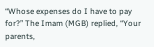“Whose expenses do I have to pay for?” The Imam (MGB) replied, “Your parents,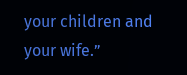your children and your wife.”